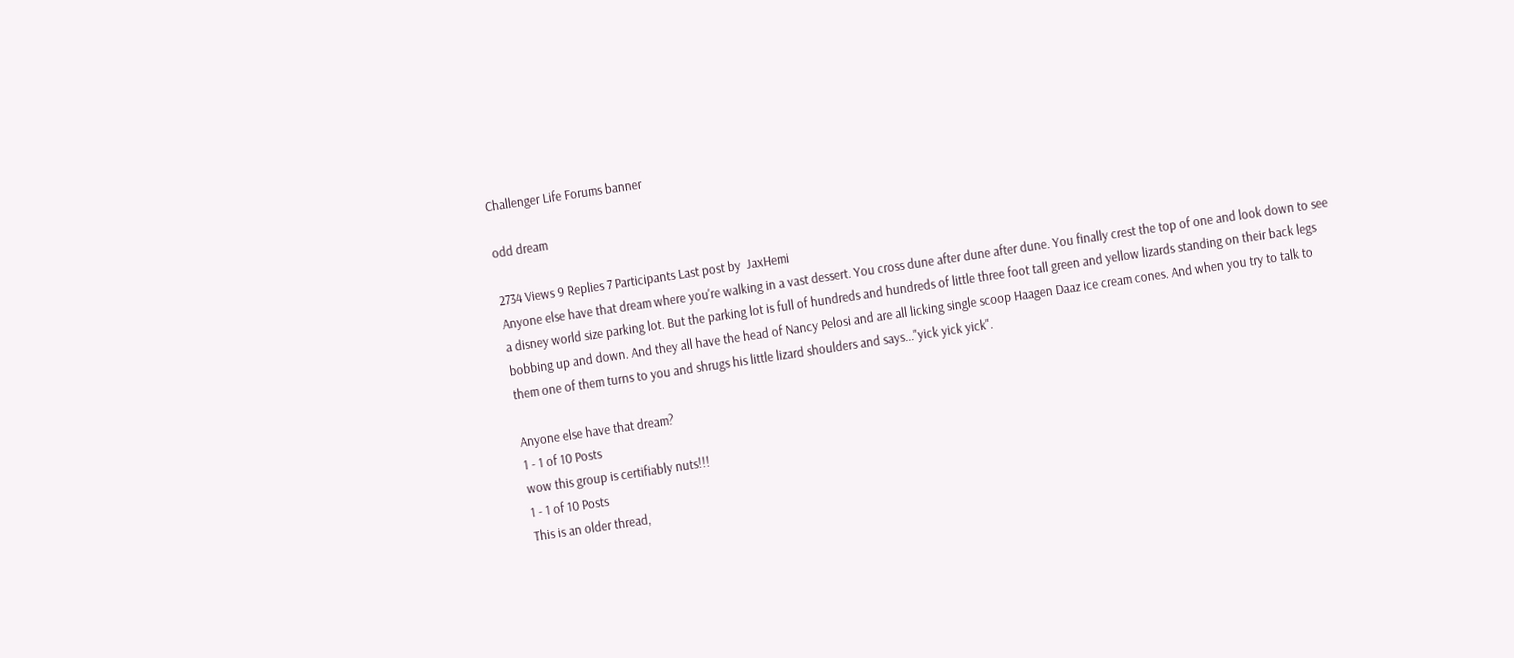Challenger Life Forums banner

odd dream

2734 Views 9 Replies 7 Participants Last post by  JaxHemi
Anyone else have that dream where you're walking in a vast dessert. You cross dune after dune after dune. You finally crest the top of one and look down to see a disney world size parking lot. But the parking lot is full of hundreds and hundreds of little three foot tall green and yellow lizards standing on their back legs bobbing up and down. And they all have the head of Nancy Pelosi and are all licking single scoop Haagen Daaz ice cream cones. And when you try to talk to them one of them turns to you and shrugs his little lizard shoulders and says..."yick yick yick".

Anyone else have that dream?
1 - 1 of 10 Posts
wow this group is certifiably nuts!!!
1 - 1 of 10 Posts
This is an older thread,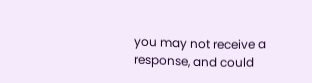you may not receive a response, and could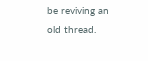be reviving an old thread.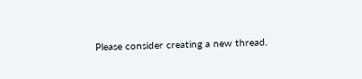Please consider creating a new thread.